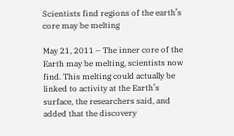Scientists find regions of the earth’s core may be melting

May 21, 2011 – The inner core of the Earth may be melting, scientists now find. This melting could actually be linked to activity at the Earth’s surface, the researchers said, and added that the discovery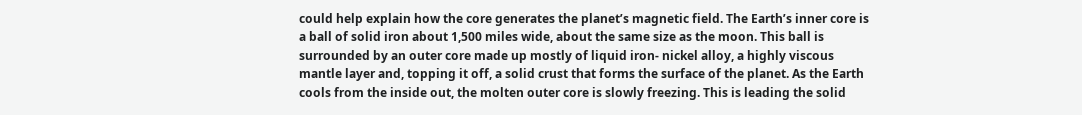could help explain how the core generates the planet’s magnetic field. The Earth’s inner core is a ball of solid iron about 1,500 miles wide, about the same size as the moon. This ball is surrounded by an outer core made up mostly of liquid iron- nickel alloy, a highly viscous mantle layer and, topping it off, a solid crust that forms the surface of the planet. As the Earth cools from the inside out, the molten outer core is slowly freezing. This is leading the solid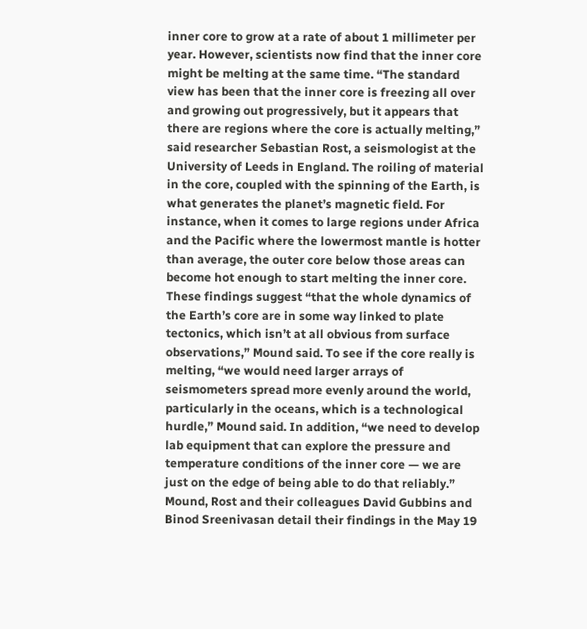inner core to grow at a rate of about 1 millimeter per year. However, scientists now find that the inner core might be melting at the same time. “The standard view has been that the inner core is freezing all over and growing out progressively, but it appears that there are regions where the core is actually melting,” said researcher Sebastian Rost, a seismologist at the University of Leeds in England. The roiling of material in the core, coupled with the spinning of the Earth, is what generates the planet’s magnetic field. For instance, when it comes to large regions under Africa and the Pacific where the lowermost mantle is hotter than average, the outer core below those areas can become hot enough to start melting the inner core. These findings suggest “that the whole dynamics of the Earth’s core are in some way linked to plate tectonics, which isn’t at all obvious from surface observations,” Mound said. To see if the core really is melting, “we would need larger arrays of seismometers spread more evenly around the world, particularly in the oceans, which is a technological hurdle,” Mound said. In addition, “we need to develop lab equipment that can explore the pressure and temperature conditions of the inner core — we are just on the edge of being able to do that reliably.” Mound, Rost and their colleagues David Gubbins and Binod Sreenivasan detail their findings in the May 19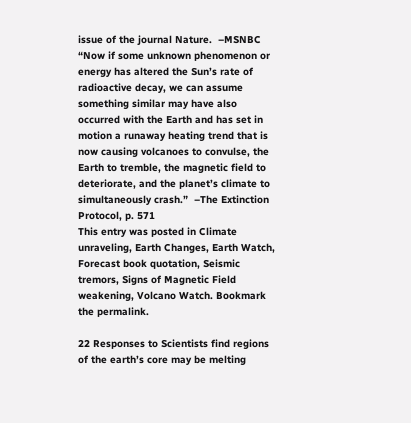issue of the journal Nature.  –MSNBC
“Now if some unknown phenomenon or energy has altered the Sun’s rate of radioactive decay, we can assume something similar may have also occurred with the Earth and has set in motion a runaway heating trend that is now causing volcanoes to convulse, the Earth to tremble, the magnetic field to deteriorate, and the planet’s climate to simultaneously crash.”  –The Extinction Protocol, p. 571
This entry was posted in Climate unraveling, Earth Changes, Earth Watch, Forecast book quotation, Seismic tremors, Signs of Magnetic Field weakening, Volcano Watch. Bookmark the permalink.

22 Responses to Scientists find regions of the earth’s core may be melting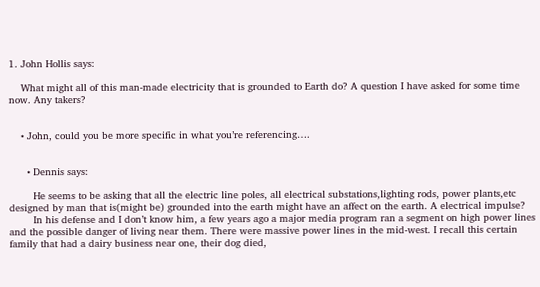1. John Hollis says:

    What might all of this man-made electricity that is grounded to Earth do? A question I have asked for some time now. Any takers?


    • John, could you be more specific in what you’re referencing….


      • Dennis says:

        He seems to be asking that all the electric line poles, all electrical substations,lighting rods, power plants,etc designed by man that is(might be) grounded into the earth might have an affect on the earth. A electrical impulse?
        In his defense and I don’t know him, a few years ago a major media program ran a segment on high power lines and the possible danger of living near them. There were massive power lines in the mid-west. I recall this certain family that had a dairy business near one, their dog died,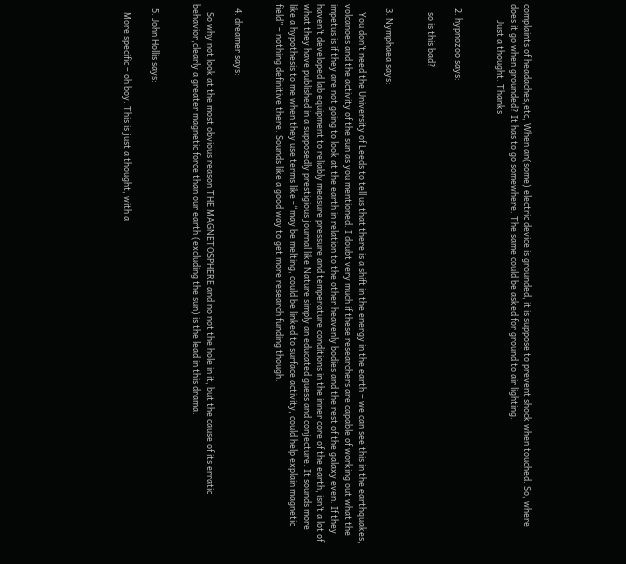complaints of headaches,etc, When an(some) electric device is grounded, it is suppose to prevent shock when touched. So, where does it go when grounded? It has to go somewhere. The same could be asked for ground to air lighting.
        Just a thought. Thanks


  2. hypnozoo says:

    so is this bad?


  3. Nymphaea says:

    You don’t need the University of Leeds to tell us that there is a shift in the energy in the earth – we can see this in the earthquakes, volcanoes and the activity of the sun as you mentioned. I doubt very much if these researchers are capable of working out what the impetus is if they are not going to look at the earth in relation to the other heavenly bodies and the rest of the galaxy even. If they haven’t developed lab equipment to reliably measure pressure and temperature conditions in the inner core of the earth, isn’t a lot of what they have published in a supposedly prestigious journal like Nature simply an educated guess and conjecture. It sounds more like a hypothesis to me when they use terms like -“may be melting, could be linked to surface activity, could help explain magnetic field” – nothing definitive there. Sounds like a good way to get more research funding though.


  4. dreamer says:

    So why not look at the most obvious reason THE MAGNETOSPHERE and no not the hole in it, but the cause of its erratic behavior,clearly a greater magnetic force than our earth (excluding the sun) is the lead in this drama.


  5. John Hollis says:

    More specific – oh boy. This is just a thought, with a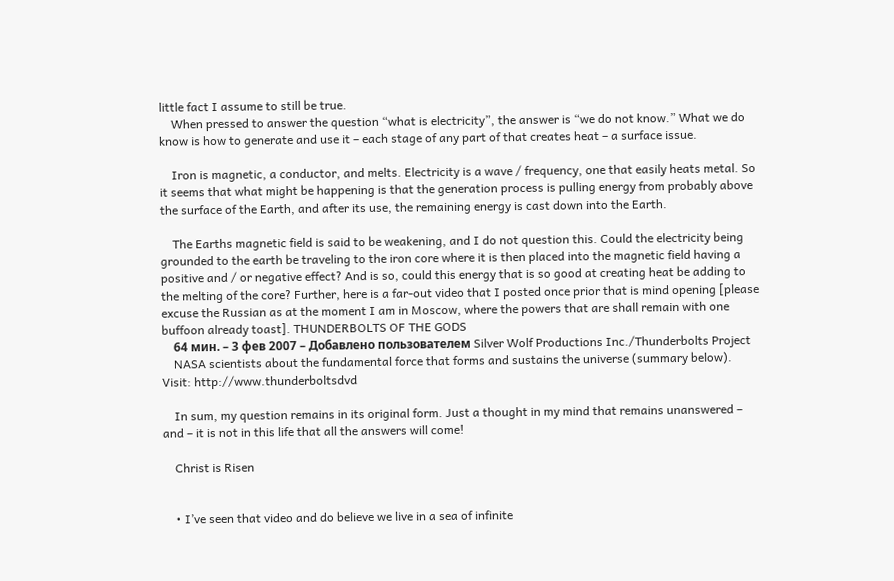little fact I assume to still be true.
    When pressed to answer the question “what is electricity”, the answer is “we do not know.” What we do know is how to generate and use it – each stage of any part of that creates heat – a surface issue.

    Iron is magnetic, a conductor, and melts. Electricity is a wave / frequency, one that easily heats metal. So it seems that what might be happening is that the generation process is pulling energy from probably above the surface of the Earth, and after its use, the remaining energy is cast down into the Earth.

    The Earths magnetic field is said to be weakening, and I do not question this. Could the electricity being grounded to the earth be traveling to the iron core where it is then placed into the magnetic field having a positive and / or negative effect? And is so, could this energy that is so good at creating heat be adding to the melting of the core? Further, here is a far-out video that I posted once prior that is mind opening [please excuse the Russian as at the moment I am in Moscow, where the powers that are shall remain with one buffoon already toast]. THUNDERBOLTS OF THE GODS
    64 мин. – 3 фев 2007 – Добавлено пользователем Silver Wolf Productions Inc./Thunderbolts Project
    NASA scientists about the fundamental force that forms and sustains the universe (summary below). Visit: http://www.thunderboltsdvd

    In sum, my question remains in its original form. Just a thought in my mind that remains unanswered – and – it is not in this life that all the answers will come!

    Christ is Risen


    • I’ve seen that video and do believe we live in a sea of infinite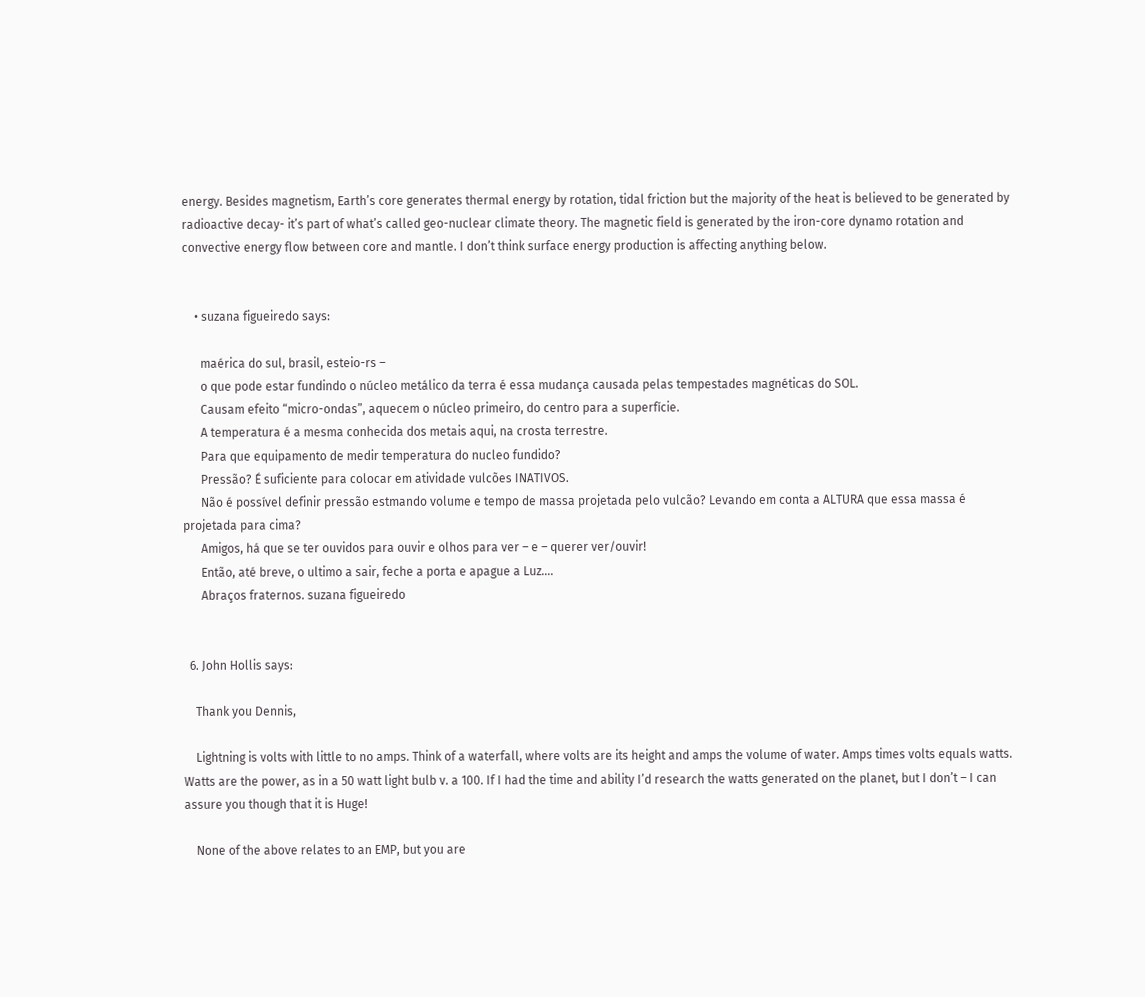energy. Besides magnetism, Earth’s core generates thermal energy by rotation, tidal friction but the majority of the heat is believed to be generated by radioactive decay- it’s part of what’s called geo-nuclear climate theory. The magnetic field is generated by the iron-core dynamo rotation and convective energy flow between core and mantle. I don’t think surface energy production is affecting anything below.


    • suzana figueiredo says:

      maérica do sul, brasil, esteio-rs –
      o que pode estar fundindo o núcleo metálico da terra é essa mudança causada pelas tempestades magnéticas do SOL.
      Causam efeito “micro-ondas”, aquecem o núcleo primeiro, do centro para a superfície.
      A temperatura é a mesma conhecida dos metais aqui, na crosta terrestre.
      Para que equipamento de medir temperatura do nucleo fundido?
      Pressão? É suficiente para colocar em atividade vulcões INATIVOS.
      Não é possível definir pressão estmando volume e tempo de massa projetada pelo vulcão? Levando em conta a ALTURA que essa massa é projetada para cima?
      Amigos, há que se ter ouvidos para ouvir e olhos para ver – e – querer ver/ouvir!
      Então, até breve, o ultimo a sair, feche a porta e apague a Luz….
      Abraços fraternos. suzana figueiredo


  6. John Hollis says:

    Thank you Dennis,

    Lightning is volts with little to no amps. Think of a waterfall, where volts are its height and amps the volume of water. Amps times volts equals watts. Watts are the power, as in a 50 watt light bulb v. a 100. If I had the time and ability I’d research the watts generated on the planet, but I don’t – I can assure you though that it is Huge!

    None of the above relates to an EMP, but you are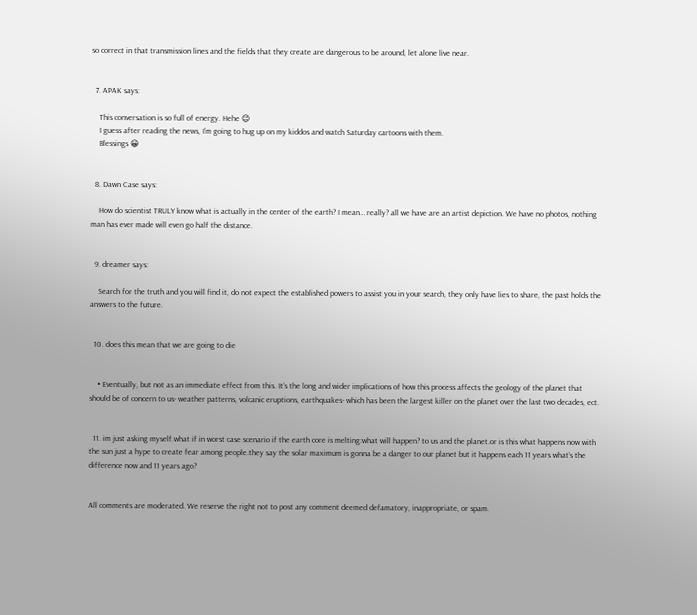so correct in that transmission lines and the fields that they create are dangerous to be around, let alone live near.


  7. APAK says:

    This conversation is so full of energy. Hehe 😉
    I guess after reading the news, I’m going to hug up on my kiddos and watch Saturday cartoons with them.
    Blessings 😀


  8. Dawn Case says:

    How do scientist TRULY know what is actually in the center of the earth? I mean… really? all we have are an artist depiction. We have no photos, nothing man has ever made will even go half the distance.


  9. dreamer says:

    Search for the truth and you will find it, do not expect the established powers to assist you in your search, they only have lies to share, the past holds the answers to the future.


  10. does this mean that we are going to die


    • Eventually, but not as an immediate effect from this. It’s the long and wider implications of how this process affects the geology of the planet that should be of concern to us- weather patterns, volcanic eruptions, earthquakes- which has been the largest killer on the planet over the last two decades, ect.


  11. im just asking myself.what if in worst case scenario if the earth core is melting:what will happen? to us and the planet.or is this what happens now with the sun just a hype to create fear among people.they say the solar maximum is gonna be a danger to our planet but it happens each 11 years what’s the difference now and 11 years ago?


All comments are moderated. We reserve the right not to post any comment deemed defamatory, inappropriate, or spam.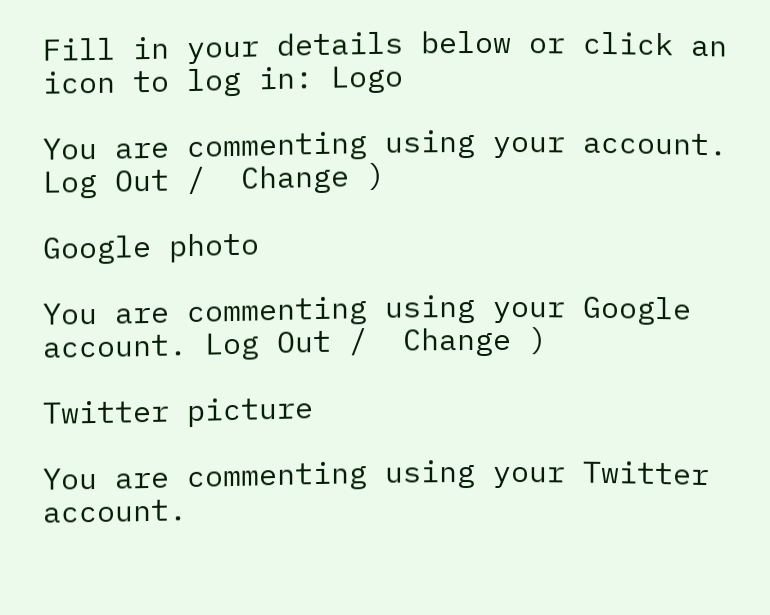Fill in your details below or click an icon to log in: Logo

You are commenting using your account. Log Out /  Change )

Google photo

You are commenting using your Google account. Log Out /  Change )

Twitter picture

You are commenting using your Twitter account.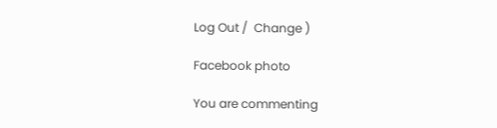Log Out /  Change )

Facebook photo

You are commenting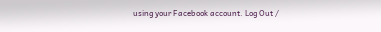using your Facebook account. Log Out /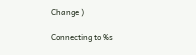Change )

Connecting to %s